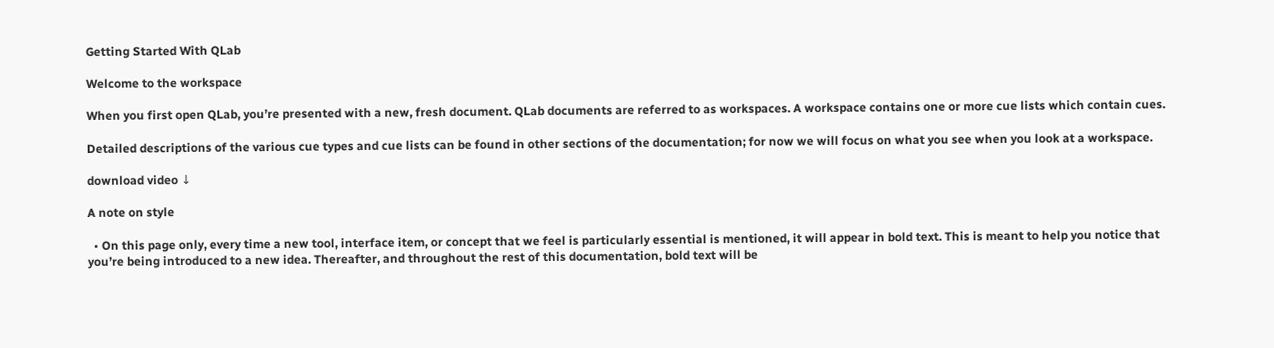Getting Started With QLab

Welcome to the workspace

When you first open QLab, you’re presented with a new, fresh document. QLab documents are referred to as workspaces. A workspace contains one or more cue lists which contain cues.

Detailed descriptions of the various cue types and cue lists can be found in other sections of the documentation; for now we will focus on what you see when you look at a workspace.

download video ↓

A note on style

  • On this page only, every time a new tool, interface item, or concept that we feel is particularly essential is mentioned, it will appear in bold text. This is meant to help you notice that you’re being introduced to a new idea. Thereafter, and throughout the rest of this documentation, bold text will be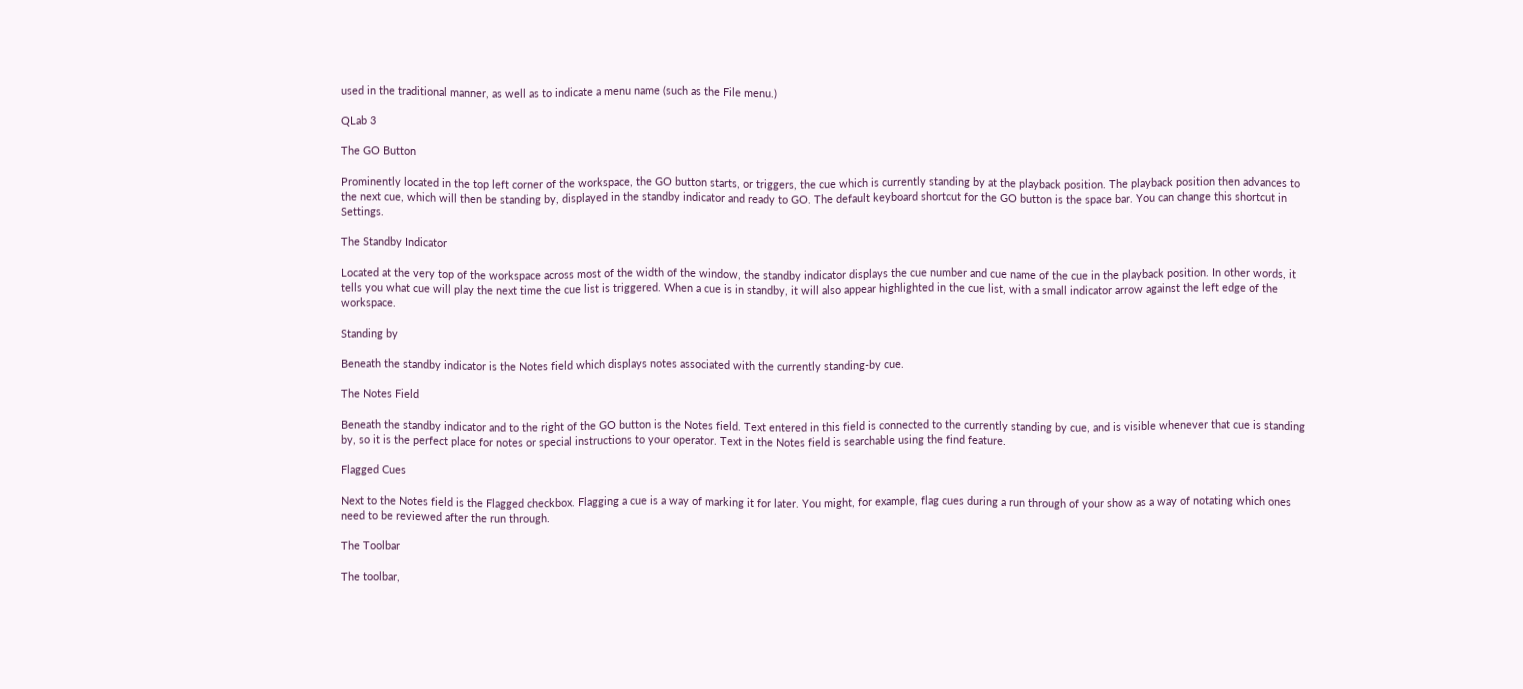used in the traditional manner, as well as to indicate a menu name (such as the File menu.)

QLab 3

The GO Button

Prominently located in the top left corner of the workspace, the GO button starts, or triggers, the cue which is currently standing by at the playback position. The playback position then advances to the next cue, which will then be standing by, displayed in the standby indicator and ready to GO. The default keyboard shortcut for the GO button is the space bar. You can change this shortcut in Settings.

The Standby Indicator

Located at the very top of the workspace across most of the width of the window, the standby indicator displays the cue number and cue name of the cue in the playback position. In other words, it tells you what cue will play the next time the cue list is triggered. When a cue is in standby, it will also appear highlighted in the cue list, with a small indicator arrow against the left edge of the workspace.

Standing by

Beneath the standby indicator is the Notes field which displays notes associated with the currently standing-by cue.

The Notes Field

Beneath the standby indicator and to the right of the GO button is the Notes field. Text entered in this field is connected to the currently standing by cue, and is visible whenever that cue is standing by, so it is the perfect place for notes or special instructions to your operator. Text in the Notes field is searchable using the find feature.

Flagged Cues

Next to the Notes field is the Flagged checkbox. Flagging a cue is a way of marking it for later. You might, for example, flag cues during a run through of your show as a way of notating which ones need to be reviewed after the run through.

The Toolbar

The toolbar,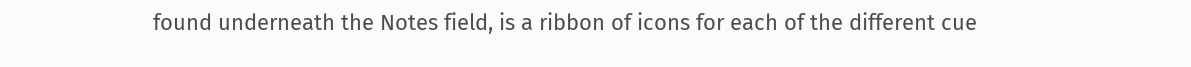found underneath the Notes field, is a ribbon of icons for each of the different cue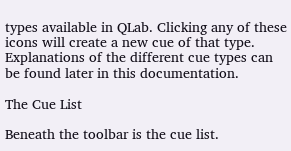types available in QLab. Clicking any of these icons will create a new cue of that type. Explanations of the different cue types can be found later in this documentation.

The Cue List

Beneath the toolbar is the cue list.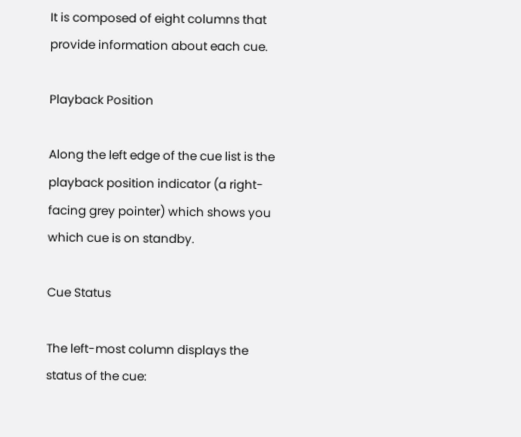It is composed of eight columns that provide information about each cue.

Playback Position

Along the left edge of the cue list is the playback position indicator (a right-facing grey pointer) which shows you which cue is on standby.

Cue Status

The left-most column displays the status of the cue: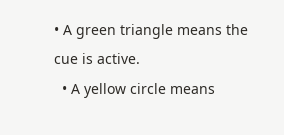• A green triangle means the cue is active.
  • A yellow circle means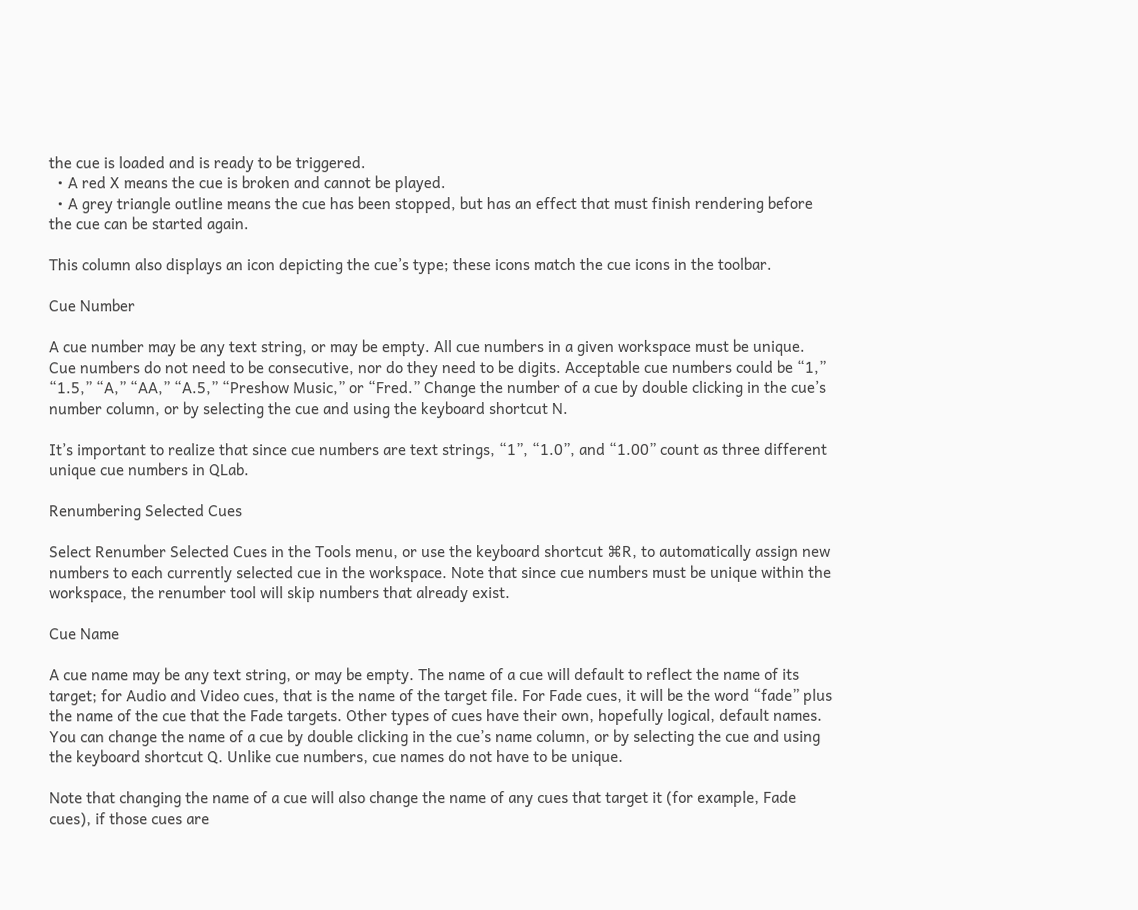the cue is loaded and is ready to be triggered.
  • A red X means the cue is broken and cannot be played.
  • A grey triangle outline means the cue has been stopped, but has an effect that must finish rendering before the cue can be started again.

This column also displays an icon depicting the cue’s type; these icons match the cue icons in the toolbar.

Cue Number

A cue number may be any text string, or may be empty. All cue numbers in a given workspace must be unique. Cue numbers do not need to be consecutive, nor do they need to be digits. Acceptable cue numbers could be “1,” “1.5,” “A,” “AA,” “A.5,” “Preshow Music,” or “Fred.” Change the number of a cue by double clicking in the cue’s number column, or by selecting the cue and using the keyboard shortcut N.

It’s important to realize that since cue numbers are text strings, “1”, “1.0”, and “1.00” count as three different unique cue numbers in QLab.

Renumbering Selected Cues

Select Renumber Selected Cues in the Tools menu, or use the keyboard shortcut ⌘R, to automatically assign new numbers to each currently selected cue in the workspace. Note that since cue numbers must be unique within the workspace, the renumber tool will skip numbers that already exist.

Cue Name

A cue name may be any text string, or may be empty. The name of a cue will default to reflect the name of its target; for Audio and Video cues, that is the name of the target file. For Fade cues, it will be the word “fade” plus the name of the cue that the Fade targets. Other types of cues have their own, hopefully logical, default names. You can change the name of a cue by double clicking in the cue’s name column, or by selecting the cue and using the keyboard shortcut Q. Unlike cue numbers, cue names do not have to be unique.

Note that changing the name of a cue will also change the name of any cues that target it (for example, Fade cues), if those cues are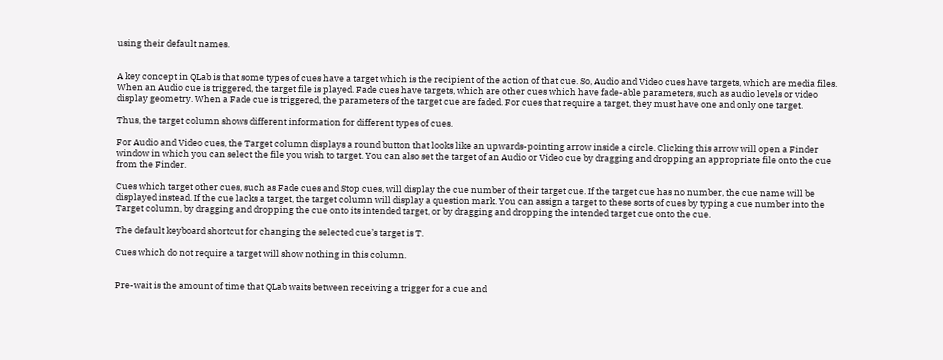using their default names.


A key concept in QLab is that some types of cues have a target which is the recipient of the action of that cue. So, Audio and Video cues have targets, which are media files. When an Audio cue is triggered, the target file is played. Fade cues have targets, which are other cues which have fade-able parameters, such as audio levels or video display geometry. When a Fade cue is triggered, the parameters of the target cue are faded. For cues that require a target, they must have one and only one target.

Thus, the target column shows different information for different types of cues.

For Audio and Video cues, the Target column displays a round button that looks like an upwards-pointing arrow inside a circle. Clicking this arrow will open a Finder window in which you can select the file you wish to target. You can also set the target of an Audio or Video cue by dragging and dropping an appropriate file onto the cue from the Finder.

Cues which target other cues, such as Fade cues and Stop cues, will display the cue number of their target cue. If the target cue has no number, the cue name will be displayed instead. If the cue lacks a target, the target column will display a question mark. You can assign a target to these sorts of cues by typing a cue number into the Target column, by dragging and dropping the cue onto its intended target, or by dragging and dropping the intended target cue onto the cue.

The default keyboard shortcut for changing the selected cue’s target is T.

Cues which do not require a target will show nothing in this column.


Pre-wait is the amount of time that QLab waits between receiving a trigger for a cue and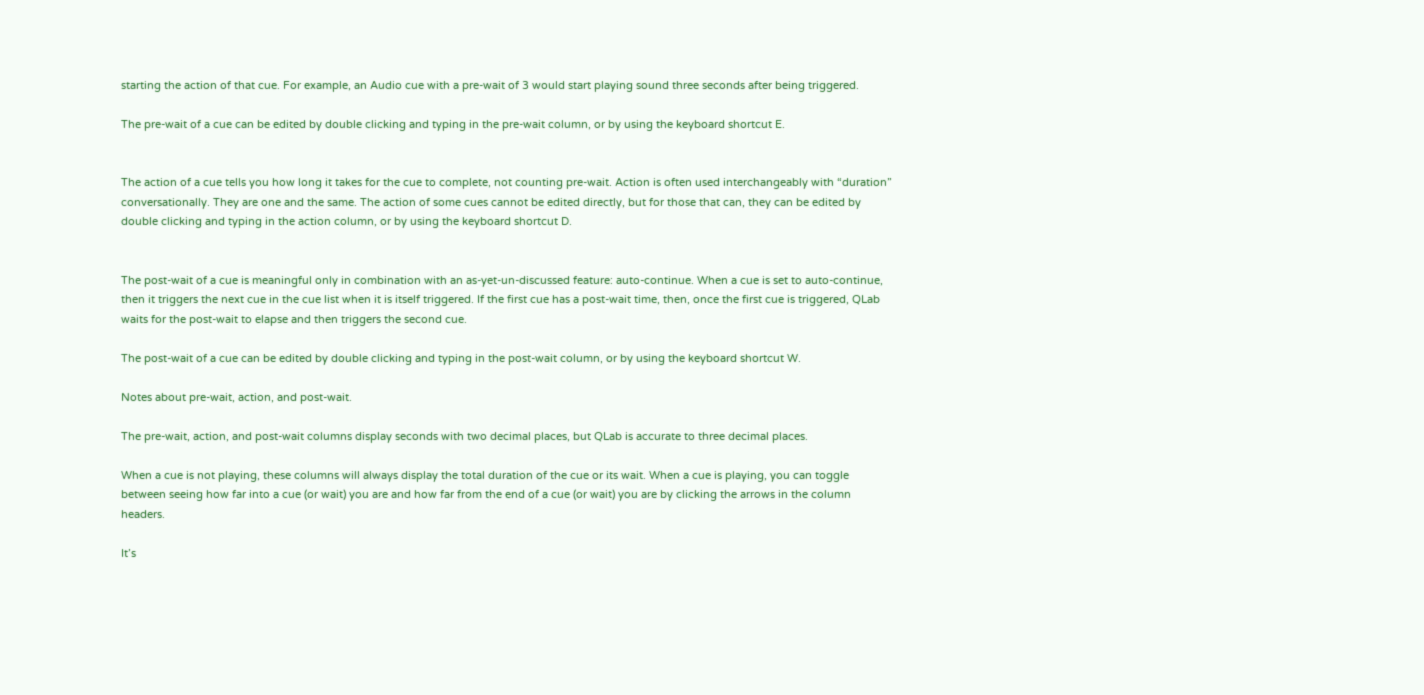starting the action of that cue. For example, an Audio cue with a pre-wait of 3 would start playing sound three seconds after being triggered.

The pre-wait of a cue can be edited by double clicking and typing in the pre-wait column, or by using the keyboard shortcut E.


The action of a cue tells you how long it takes for the cue to complete, not counting pre-wait. Action is often used interchangeably with “duration” conversationally. They are one and the same. The action of some cues cannot be edited directly, but for those that can, they can be edited by double clicking and typing in the action column, or by using the keyboard shortcut D.


The post-wait of a cue is meaningful only in combination with an as-yet-un-discussed feature: auto-continue. When a cue is set to auto-continue, then it triggers the next cue in the cue list when it is itself triggered. If the first cue has a post-wait time, then, once the first cue is triggered, QLab waits for the post-wait to elapse and then triggers the second cue.

The post-wait of a cue can be edited by double clicking and typing in the post-wait column, or by using the keyboard shortcut W.

Notes about pre-wait, action, and post-wait.

The pre-wait, action, and post-wait columns display seconds with two decimal places, but QLab is accurate to three decimal places.

When a cue is not playing, these columns will always display the total duration of the cue or its wait. When a cue is playing, you can toggle between seeing how far into a cue (or wait) you are and how far from the end of a cue (or wait) you are by clicking the arrows in the column headers.

It’s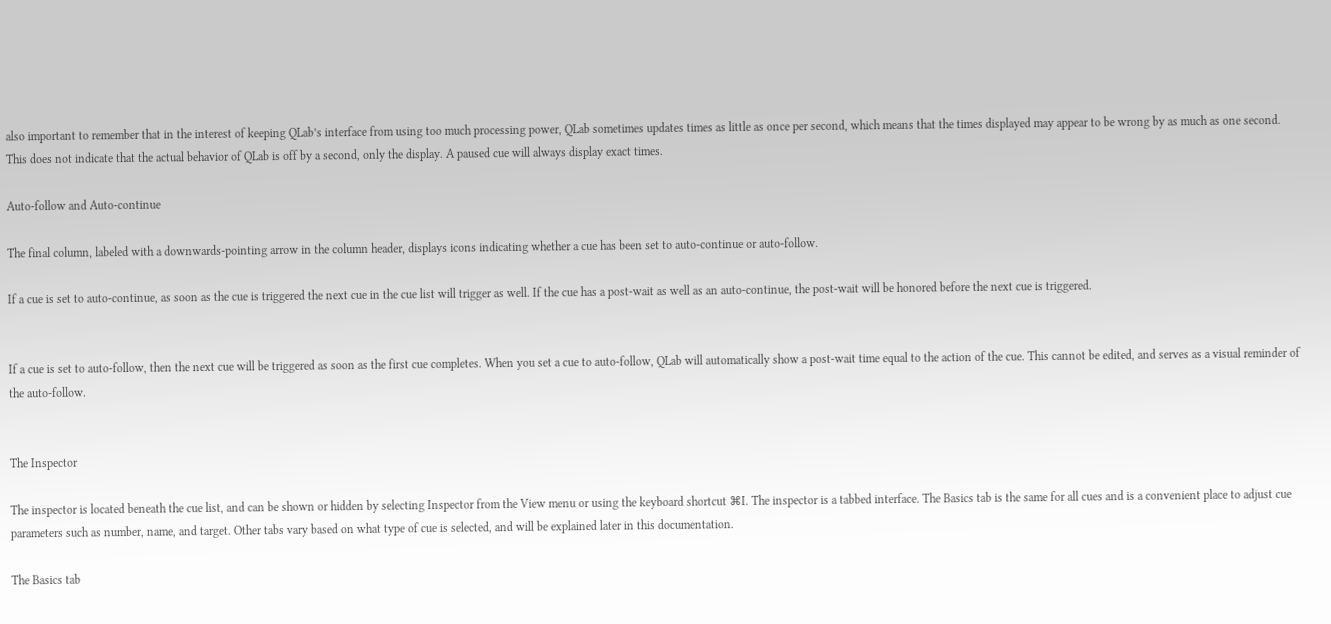also important to remember that in the interest of keeping QLab’s interface from using too much processing power, QLab sometimes updates times as little as once per second, which means that the times displayed may appear to be wrong by as much as one second. This does not indicate that the actual behavior of QLab is off by a second, only the display. A paused cue will always display exact times.

Auto-follow and Auto-continue

The final column, labeled with a downwards-pointing arrow in the column header, displays icons indicating whether a cue has been set to auto-continue or auto-follow.

If a cue is set to auto-continue, as soon as the cue is triggered the next cue in the cue list will trigger as well. If the cue has a post-wait as well as an auto-continue, the post-wait will be honored before the next cue is triggered.


If a cue is set to auto-follow, then the next cue will be triggered as soon as the first cue completes. When you set a cue to auto-follow, QLab will automatically show a post-wait time equal to the action of the cue. This cannot be edited, and serves as a visual reminder of the auto-follow.


The Inspector

The inspector is located beneath the cue list, and can be shown or hidden by selecting Inspector from the View menu or using the keyboard shortcut ⌘I. The inspector is a tabbed interface. The Basics tab is the same for all cues and is a convenient place to adjust cue parameters such as number, name, and target. Other tabs vary based on what type of cue is selected, and will be explained later in this documentation.

The Basics tab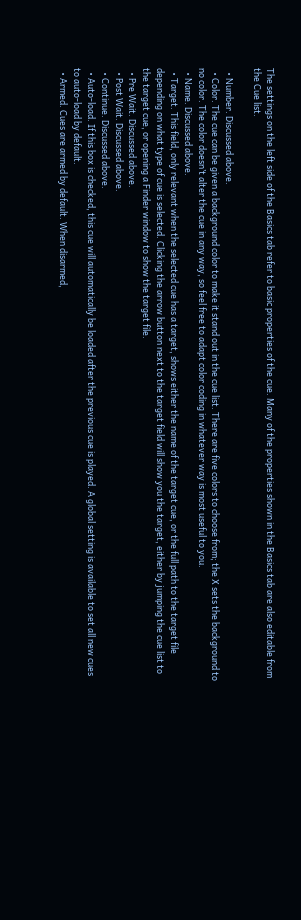The settings on the left side of the Basics tab refer to basic properties of the cue. Many of the properties shown in the Basics tab are also editable from the Cue list.

  • Number. Discussed above.
  • Color. The cue can be given a background color to make it stand out in the cue list. There are five colors to choose from; the X sets the background to no color. The color doesn’t alter the cue in any way, so feel free to adapt color coding in whatever way is most useful to you.
  • Name. Discussed above.
  • Target. This field, only relevant when the selected cue has a target, shows either the name of the target cue, or the full path to the target file depending on what type of cue is selected. Clicking the arrow button next to the target field will show you the target, either by jumping the cue list to the target cue, or opening a Finder window to show the target file.
  • Pre Wait. Discussed above.
  • Post Wait. Discussed above.
  • Continue. Discussed above.
  • Auto-load. If this box is checked, this cue will automatically be loaded after the previous cue is played. A global setting is available to set all new cues to auto-load by default.
  • Armed. Cues are armed by default. When disarmed,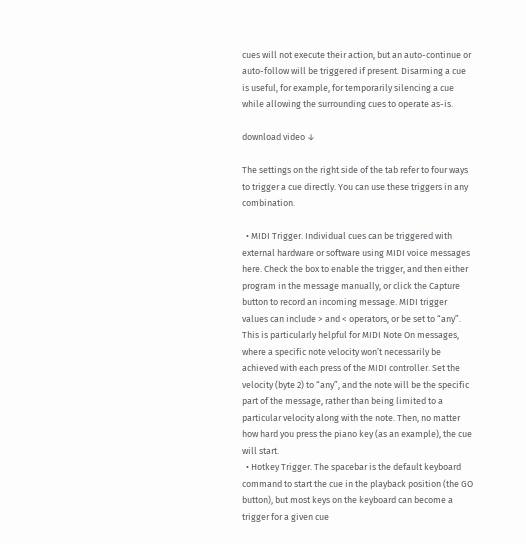cues will not execute their action, but an auto-continue or auto-follow will be triggered if present. Disarming a cue is useful, for example, for temporarily silencing a cue while allowing the surrounding cues to operate as-is.

download video ↓

The settings on the right side of the tab refer to four ways to trigger a cue directly. You can use these triggers in any combination.

  • MIDI Trigger. Individual cues can be triggered with external hardware or software using MIDI voice messages here. Check the box to enable the trigger, and then either program in the message manually, or click the Capture button to record an incoming message. MIDI trigger values can include > and < operators, or be set to “any”. This is particularly helpful for MIDI Note On messages, where a specific note velocity won’t necessarily be achieved with each press of the MIDI controller. Set the velocity (byte 2) to “any”, and the note will be the specific part of the message, rather than being limited to a particular velocity along with the note. Then, no matter how hard you press the piano key (as an example), the cue will start.
  • Hotkey Trigger. The spacebar is the default keyboard command to start the cue in the playback position (the GO button), but most keys on the keyboard can become a trigger for a given cue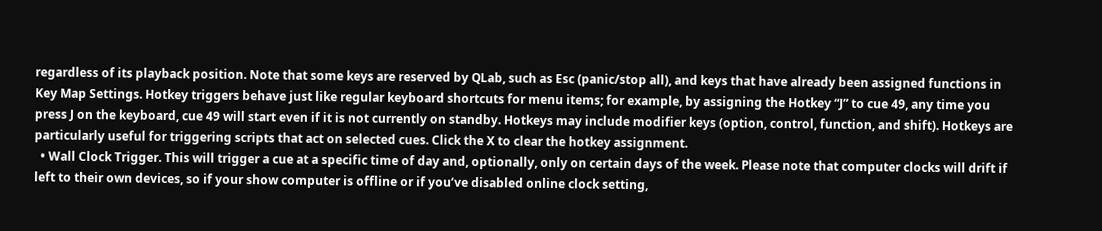regardless of its playback position. Note that some keys are reserved by QLab, such as Esc (panic/stop all), and keys that have already been assigned functions in Key Map Settings. Hotkey triggers behave just like regular keyboard shortcuts for menu items; for example, by assigning the Hotkey “J” to cue 49, any time you press J on the keyboard, cue 49 will start even if it is not currently on standby. Hotkeys may include modifier keys (option, control, function, and shift). Hotkeys are particularly useful for triggering scripts that act on selected cues. Click the X to clear the hotkey assignment.
  • Wall Clock Trigger. This will trigger a cue at a specific time of day and, optionally, only on certain days of the week. Please note that computer clocks will drift if left to their own devices, so if your show computer is offline or if you’ve disabled online clock setting,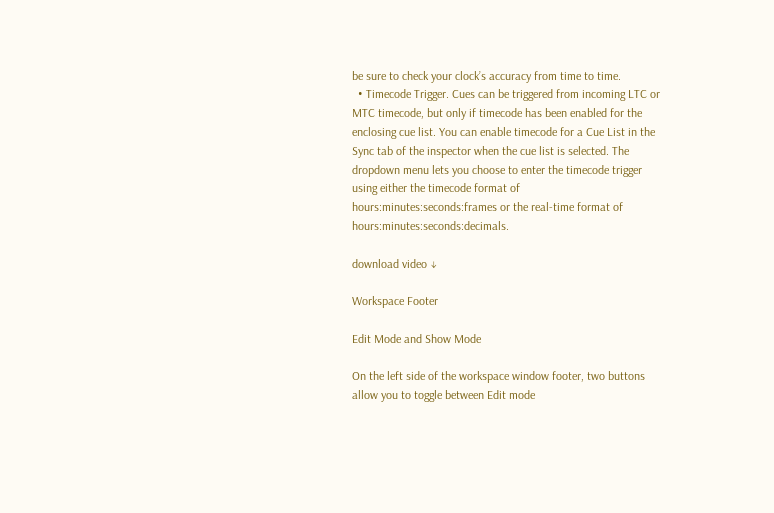be sure to check your clock’s accuracy from time to time.
  • Timecode Trigger. Cues can be triggered from incoming LTC or MTC timecode, but only if timecode has been enabled for the enclosing cue list. You can enable timecode for a Cue List in the Sync tab of the inspector when the cue list is selected. The dropdown menu lets you choose to enter the timecode trigger using either the timecode format of hours:minutes:seconds:frames or the real-time format of hours:minutes:seconds:decimals.

download video ↓

Workspace Footer

Edit Mode and Show Mode

On the left side of the workspace window footer, two buttons allow you to toggle between Edit mode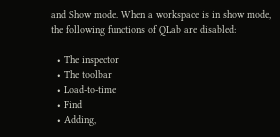and Show mode. When a workspace is in show mode, the following functions of QLab are disabled:

  • The inspector
  • The toolbar
  • Load-to-time
  • Find
  • Adding,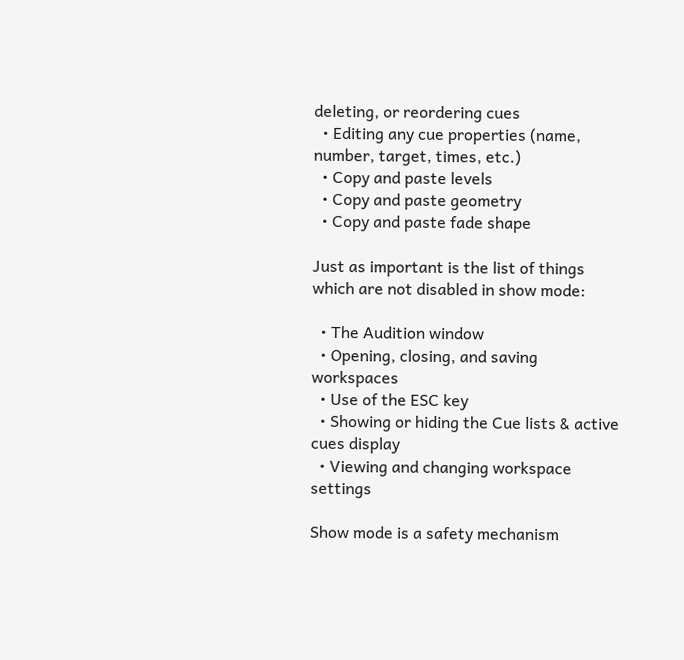deleting, or reordering cues
  • Editing any cue properties (name, number, target, times, etc.)
  • Copy and paste levels
  • Copy and paste geometry
  • Copy and paste fade shape

Just as important is the list of things which are not disabled in show mode:

  • The Audition window
  • Opening, closing, and saving workspaces
  • Use of the ESC key
  • Showing or hiding the Cue lists & active cues display
  • Viewing and changing workspace settings

Show mode is a safety mechanism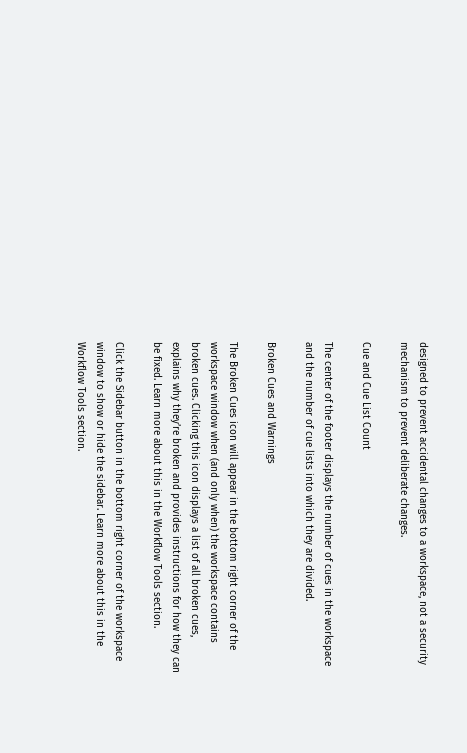designed to prevent accidental changes to a workspace, not a security mechanism to prevent deliberate changes.

Cue and Cue List Count

The center of the footer displays the number of cues in the workspace and the number of cue lists into which they are divided.

Broken Cues and Warnings

The Broken Cues icon will appear in the bottom right corner of the workspace window when (and only when) the workspace contains broken cues. Clicking this icon displays a list of all broken cues, explains why they’re broken and provides instructions for how they can be fixed. Learn more about this in the Workflow Tools section.

Click the Sidebar button in the bottom right corner of the workspace window to show or hide the sidebar. Learn more about this in the Workflow Tools section.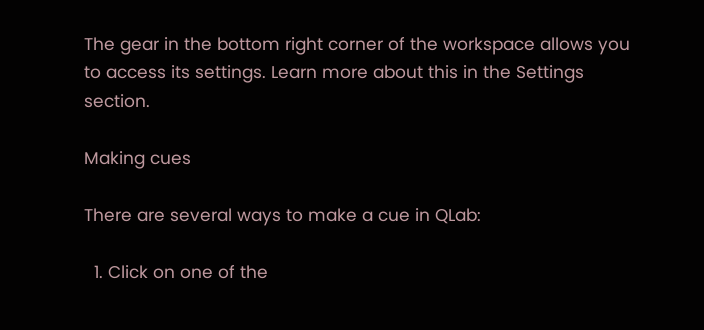The gear in the bottom right corner of the workspace allows you to access its settings. Learn more about this in the Settings section.

Making cues

There are several ways to make a cue in QLab:

  1. Click on one of the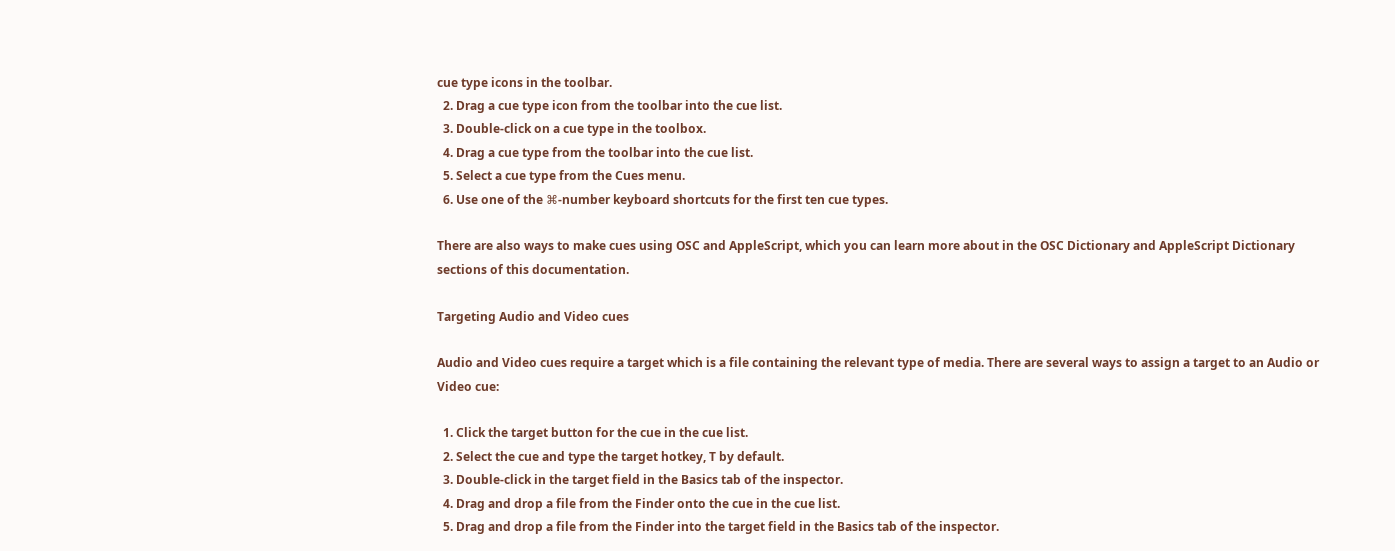cue type icons in the toolbar.
  2. Drag a cue type icon from the toolbar into the cue list.
  3. Double-click on a cue type in the toolbox.
  4. Drag a cue type from the toolbar into the cue list.
  5. Select a cue type from the Cues menu.
  6. Use one of the ⌘-number keyboard shortcuts for the first ten cue types.

There are also ways to make cues using OSC and AppleScript, which you can learn more about in the OSC Dictionary and AppleScript Dictionary sections of this documentation.

Targeting Audio and Video cues

Audio and Video cues require a target which is a file containing the relevant type of media. There are several ways to assign a target to an Audio or Video cue:

  1. Click the target button for the cue in the cue list.
  2. Select the cue and type the target hotkey, T by default.
  3. Double-click in the target field in the Basics tab of the inspector.
  4. Drag and drop a file from the Finder onto the cue in the cue list.
  5. Drag and drop a file from the Finder into the target field in the Basics tab of the inspector.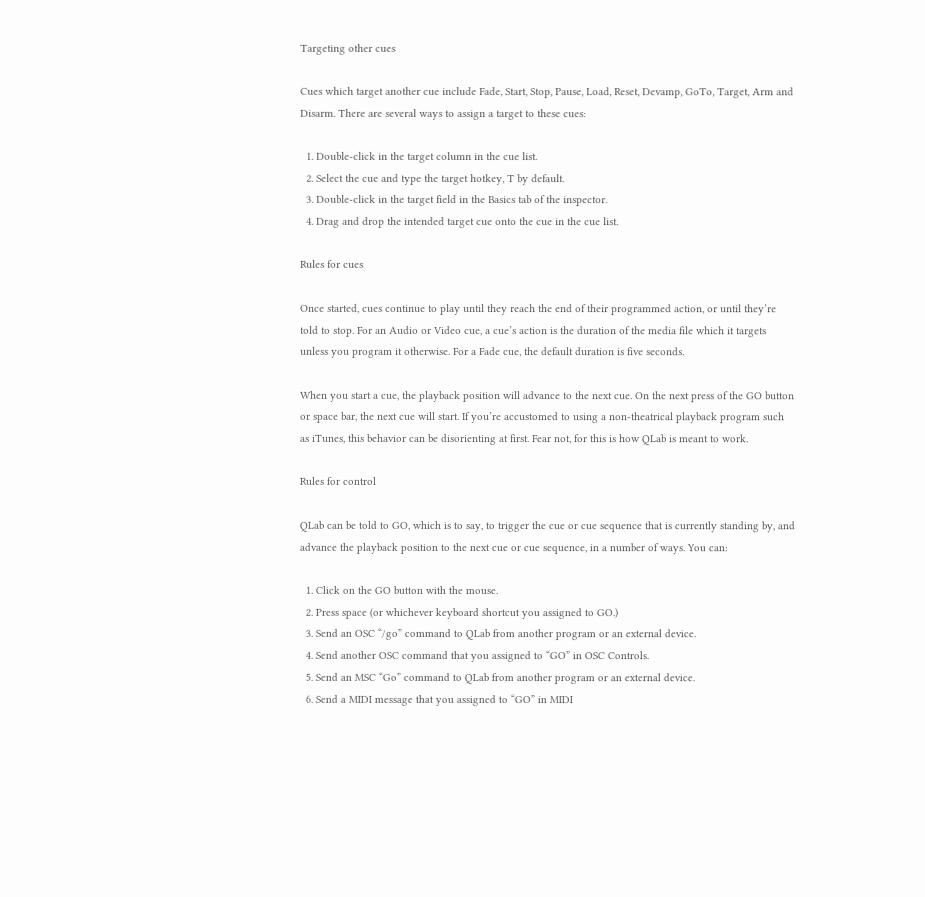Targeting other cues

Cues which target another cue include Fade, Start, Stop, Pause, Load, Reset, Devamp, GoTo, Target, Arm and Disarm. There are several ways to assign a target to these cues:

  1. Double-click in the target column in the cue list.
  2. Select the cue and type the target hotkey, T by default.
  3. Double-click in the target field in the Basics tab of the inspector.
  4. Drag and drop the intended target cue onto the cue in the cue list.

Rules for cues

Once started, cues continue to play until they reach the end of their programmed action, or until they’re told to stop. For an Audio or Video cue, a cue’s action is the duration of the media file which it targets unless you program it otherwise. For a Fade cue, the default duration is five seconds.

When you start a cue, the playback position will advance to the next cue. On the next press of the GO button or space bar, the next cue will start. If you’re accustomed to using a non-theatrical playback program such as iTunes, this behavior can be disorienting at first. Fear not, for this is how QLab is meant to work.

Rules for control

QLab can be told to GO, which is to say, to trigger the cue or cue sequence that is currently standing by, and advance the playback position to the next cue or cue sequence, in a number of ways. You can:

  1. Click on the GO button with the mouse.
  2. Press space (or whichever keyboard shortcut you assigned to GO.)
  3. Send an OSC “/go” command to QLab from another program or an external device.
  4. Send another OSC command that you assigned to “GO” in OSC Controls.
  5. Send an MSC “Go” command to QLab from another program or an external device.
  6. Send a MIDI message that you assigned to “GO” in MIDI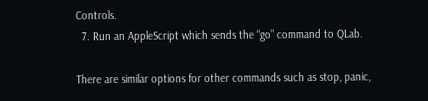Controls.
  7. Run an AppleScript which sends the “go” command to QLab.

There are similar options for other commands such as stop, panic,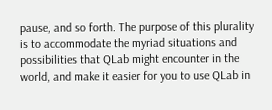pause, and so forth. The purpose of this plurality is to accommodate the myriad situations and possibilities that QLab might encounter in the world, and make it easier for you to use QLab in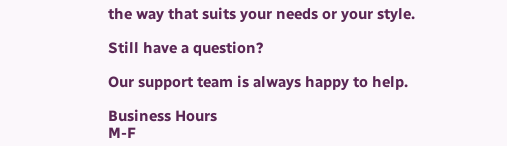the way that suits your needs or your style.

Still have a question?

Our support team is always happy to help.

Business Hours
M-F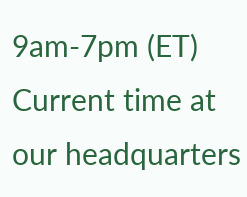9am-7pm (ET)
Current time at our headquarters